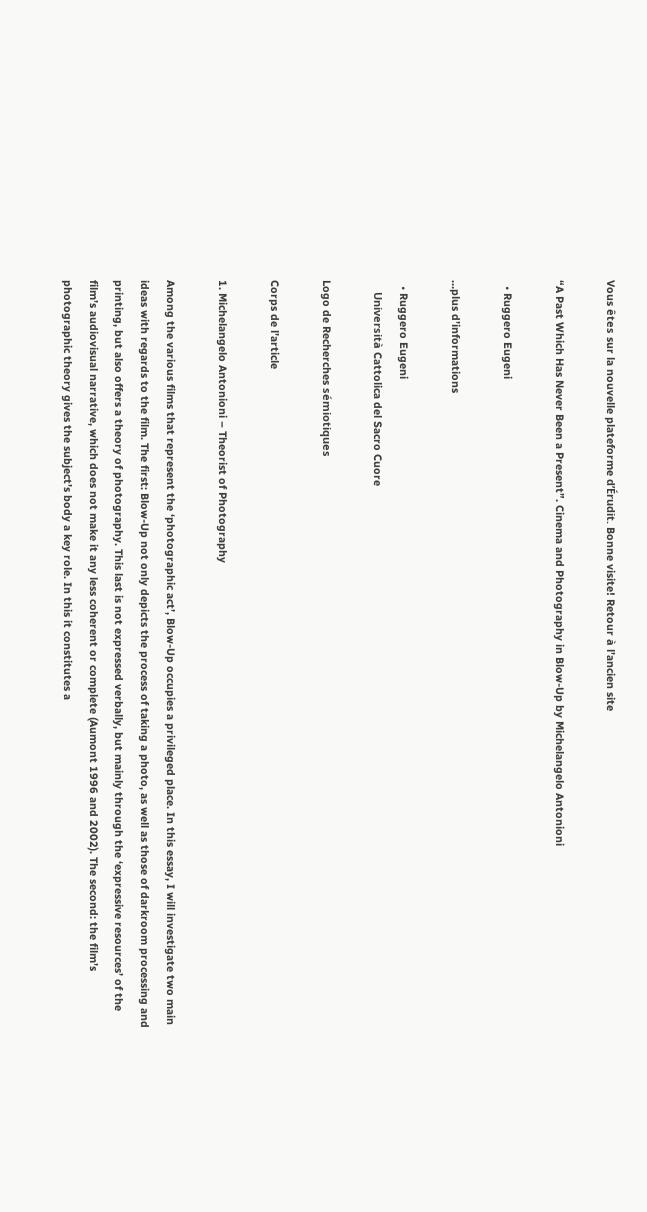Vous êtes sur la nouvelle plateforme d’Érudit. Bonne visite! Retour à l’ancien site

“A Past Which Has Never Been a Present”. Cinema and Photography in Blow-Up by Michelangelo Antonioni

  • Ruggero Eugeni

…plus d’informations

  • Ruggero Eugeni
    Università Cattolica del Sacro Cuore

Logo de Recherches sémiotiques

Corps de l’article

1. Michelangelo Antonioni – Theorist of Photography

Among the various films that represent the ‘photographic act’, Blow-Up occupies a privileged place. In this essay, I will investigate two main ideas with regards to the film. The first: Blow-Up not only depicts the process of taking a photo, as well as those of darkroom processing and printing, but also offers a theory of photography. This last is not expressed verbally, but mainly through the ‘expressive resources’ of the film’s audiovisual narrative, which does not make it any less coherent or complete (Aumont 1996 and 2002). The second: the film’s photographic theory gives the subject’s body a key role. In this it constitutes a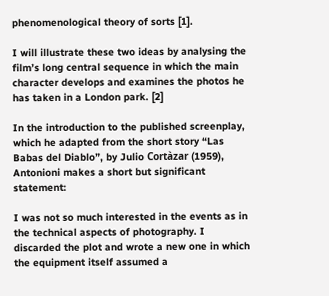phenomenological theory of sorts [1].

I will illustrate these two ideas by analysing the film’s long central sequence in which the main character develops and examines the photos he has taken in a London park. [2]

In the introduction to the published screenplay, which he adapted from the short story “Las Babas del Diablo”, by Julio Cortàzar (1959), Antonioni makes a short but significant statement:

I was not so much interested in the events as in the technical aspects of photography. I discarded the plot and wrote a new one in which the equipment itself assumed a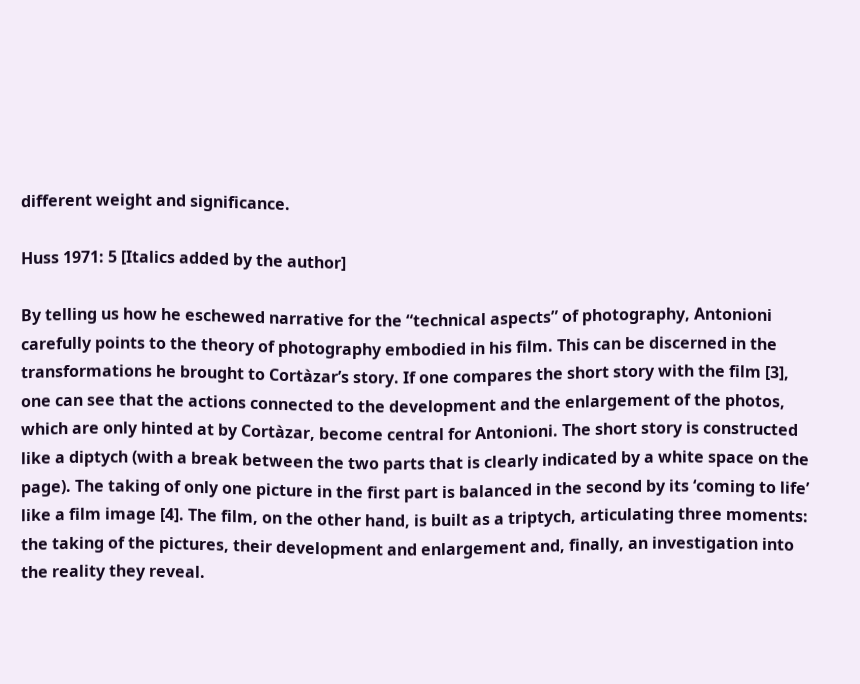different weight and significance.

Huss 1971: 5 [Italics added by the author]

By telling us how he eschewed narrative for the “technical aspects” of photography, Antonioni carefully points to the theory of photography embodied in his film. This can be discerned in the transformations he brought to Cortàzar’s story. If one compares the short story with the film [3], one can see that the actions connected to the development and the enlargement of the photos, which are only hinted at by Cortàzar, become central for Antonioni. The short story is constructed like a diptych (with a break between the two parts that is clearly indicated by a white space on the page). The taking of only one picture in the first part is balanced in the second by its ‘coming to life’ like a film image [4]. The film, on the other hand, is built as a triptych, articulating three moments: the taking of the pictures, their development and enlargement and, finally, an investigation into the reality they reveal.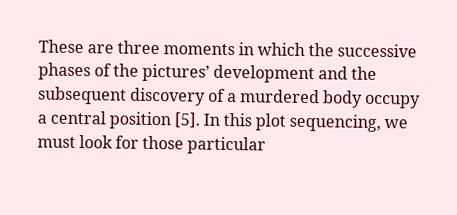These are three moments in which the successive phases of the pictures’ development and the subsequent discovery of a murdered body occupy a central position [5]. In this plot sequencing, we must look for those particular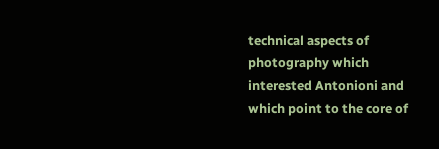technical aspects of photography which interested Antonioni and which point to the core of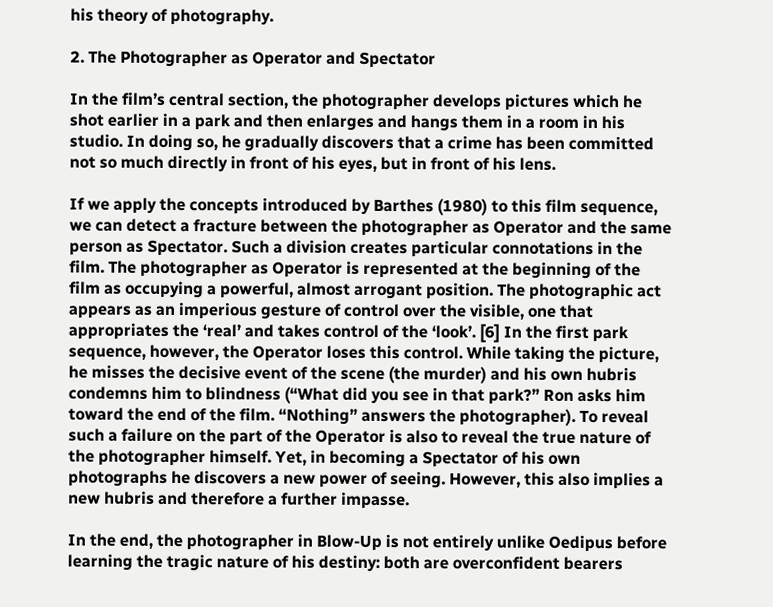his theory of photography.

2. The Photographer as Operator and Spectator

In the film’s central section, the photographer develops pictures which he shot earlier in a park and then enlarges and hangs them in a room in his studio. In doing so, he gradually discovers that a crime has been committed not so much directly in front of his eyes, but in front of his lens.

If we apply the concepts introduced by Barthes (1980) to this film sequence, we can detect a fracture between the photographer as Operator and the same person as Spectator. Such a division creates particular connotations in the film. The photographer as Operator is represented at the beginning of the film as occupying a powerful, almost arrogant position. The photographic act appears as an imperious gesture of control over the visible, one that appropriates the ‘real’ and takes control of the ‘look’. [6] In the first park sequence, however, the Operator loses this control. While taking the picture, he misses the decisive event of the scene (the murder) and his own hubris condemns him to blindness (“What did you see in that park?” Ron asks him toward the end of the film. “Nothing” answers the photographer). To reveal such a failure on the part of the Operator is also to reveal the true nature of the photographer himself. Yet, in becoming a Spectator of his own photographs he discovers a new power of seeing. However, this also implies a new hubris and therefore a further impasse.

In the end, the photographer in Blow-Up is not entirely unlike Oedipus before learning the tragic nature of his destiny: both are overconfident bearers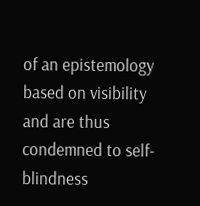of an epistemology based on visibility and are thus condemned to self-blindness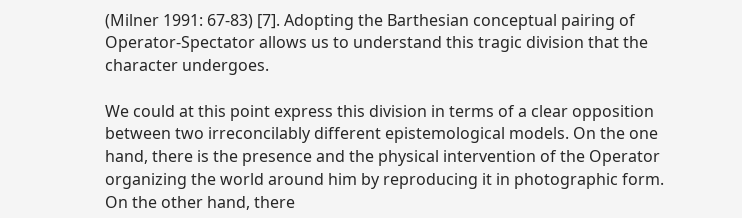(Milner 1991: 67-83) [7]. Adopting the Barthesian conceptual pairing of Operator-Spectator allows us to understand this tragic division that the character undergoes.

We could at this point express this division in terms of a clear opposition between two irreconcilably different epistemological models. On the one hand, there is the presence and the physical intervention of the Operator organizing the world around him by reproducing it in photographic form. On the other hand, there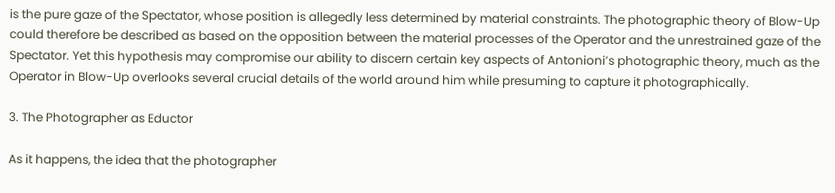is the pure gaze of the Spectator, whose position is allegedly less determined by material constraints. The photographic theory of Blow-Up could therefore be described as based on the opposition between the material processes of the Operator and the unrestrained gaze of the Spectator. Yet this hypothesis may compromise our ability to discern certain key aspects of Antonioni’s photographic theory, much as the Operator in Blow-Up overlooks several crucial details of the world around him while presuming to capture it photographically.

3. The Photographer as Eductor

As it happens, the idea that the photographer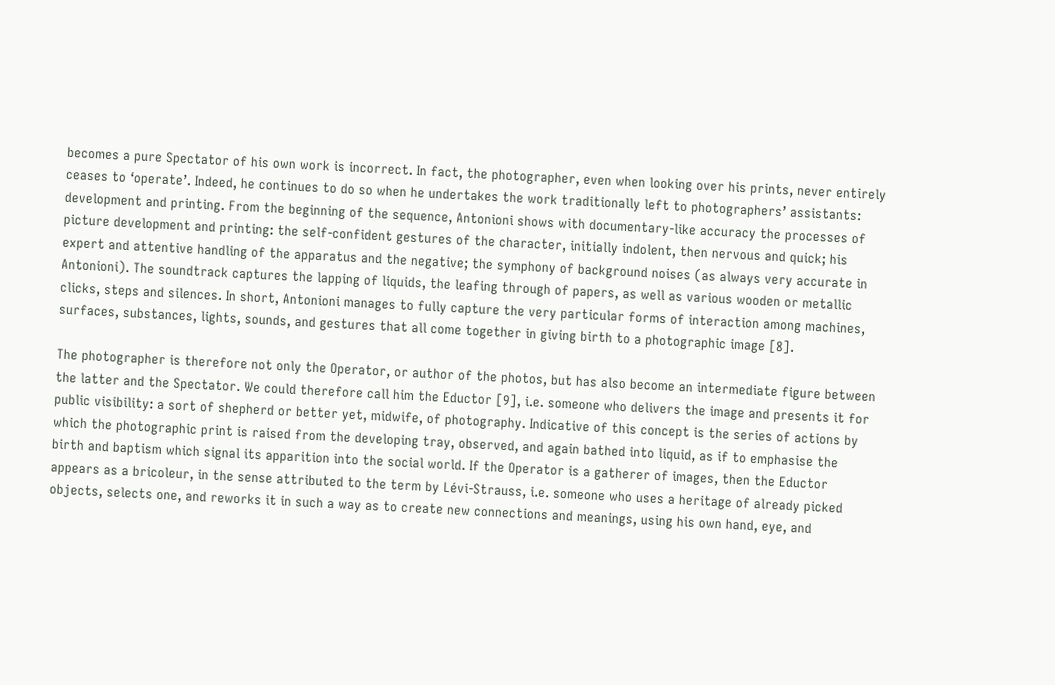becomes a pure Spectator of his own work is incorrect. In fact, the photographer, even when looking over his prints, never entirely ceases to ‘operate’. Indeed, he continues to do so when he undertakes the work traditionally left to photographers’ assistants: development and printing. From the beginning of the sequence, Antonioni shows with documentary-like accuracy the processes of picture development and printing: the self-confident gestures of the character, initially indolent, then nervous and quick; his expert and attentive handling of the apparatus and the negative; the symphony of background noises (as always very accurate in Antonioni). The soundtrack captures the lapping of liquids, the leafing through of papers, as well as various wooden or metallic clicks, steps and silences. In short, Antonioni manages to fully capture the very particular forms of interaction among machines, surfaces, substances, lights, sounds, and gestures that all come together in giving birth to a photographic image [8].

The photographer is therefore not only the Operator, or author of the photos, but has also become an intermediate figure between the latter and the Spectator. We could therefore call him the Eductor [9], i.e. someone who delivers the image and presents it for public visibility: a sort of shepherd or better yet, midwife, of photography. Indicative of this concept is the series of actions by which the photographic print is raised from the developing tray, observed, and again bathed into liquid, as if to emphasise the birth and baptism which signal its apparition into the social world. If the Operator is a gatherer of images, then the Eductor appears as a bricoleur, in the sense attributed to the term by Lévi-Strauss, i.e. someone who uses a heritage of already picked objects, selects one, and reworks it in such a way as to create new connections and meanings, using his own hand, eye, and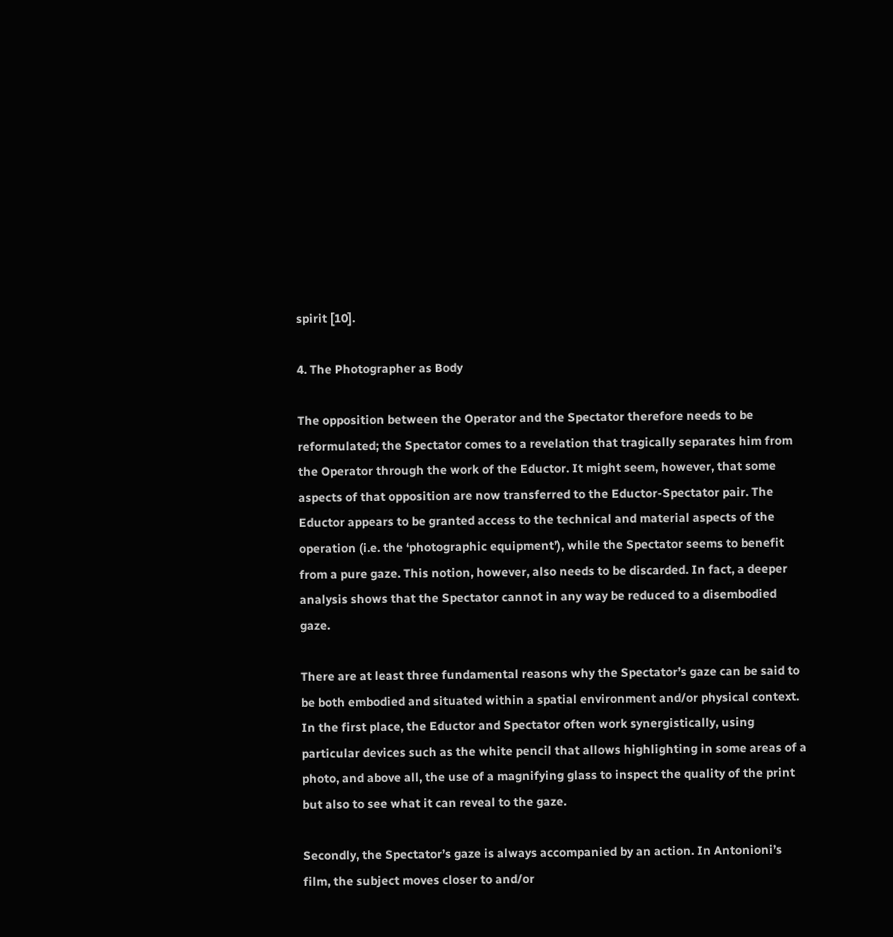spirit [10].

4. The Photographer as Body

The opposition between the Operator and the Spectator therefore needs to be reformulated; the Spectator comes to a revelation that tragically separates him from the Operator through the work of the Eductor. It might seem, however, that some aspects of that opposition are now transferred to the Eductor-Spectator pair. The Eductor appears to be granted access to the technical and material aspects of the operation (i.e. the ‘photographic equipment’), while the Spectator seems to benefit from a pure gaze. This notion, however, also needs to be discarded. In fact, a deeper analysis shows that the Spectator cannot in any way be reduced to a disembodied gaze.

There are at least three fundamental reasons why the Spectator’s gaze can be said to be both embodied and situated within a spatial environment and/or physical context. In the first place, the Eductor and Spectator often work synergistically, using particular devices such as the white pencil that allows highlighting in some areas of a photo, and above all, the use of a magnifying glass to inspect the quality of the print but also to see what it can reveal to the gaze.

Secondly, the Spectator’s gaze is always accompanied by an action. In Antonioni’s film, the subject moves closer to and/or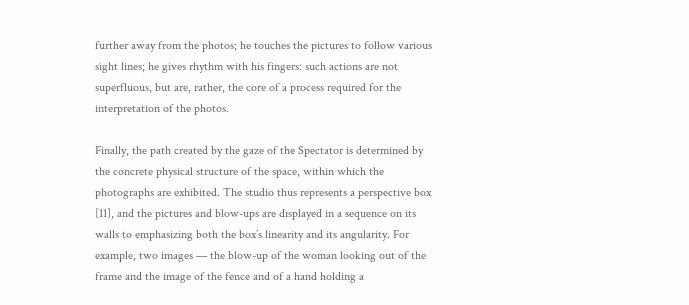further away from the photos; he touches the pictures to follow various sight lines; he gives rhythm with his fingers: such actions are not superfluous, but are, rather, the core of a process required for the interpretation of the photos.

Finally, the path created by the gaze of the Spectator is determined by the concrete physical structure of the space, within which the photographs are exhibited. The studio thus represents a perspective box [11], and the pictures and blow-ups are displayed in a sequence on its walls to emphasizing both the box’s linearity and its angularity. For example, two images — the blow-up of the woman looking out of the frame and the image of the fence and of a hand holding a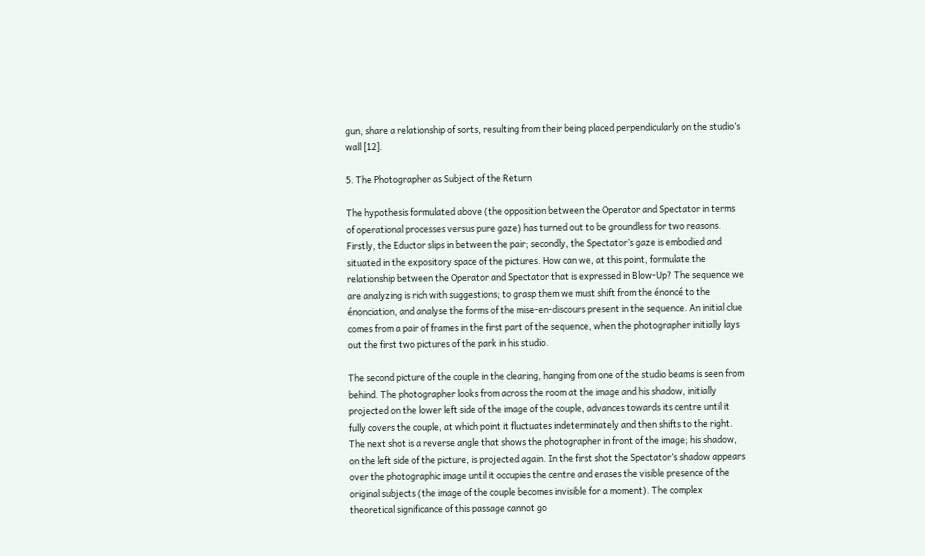gun, share a relationship of sorts, resulting from their being placed perpendicularly on the studio’s wall [12].

5. The Photographer as Subject of the Return

The hypothesis formulated above (the opposition between the Operator and Spectator in terms of operational processes versus pure gaze) has turned out to be groundless for two reasons. Firstly, the Eductor slips in between the pair; secondly, the Spectator’s gaze is embodied and situated in the expository space of the pictures. How can we, at this point, formulate the relationship between the Operator and Spectator that is expressed in Blow-Up? The sequence we are analyzing is rich with suggestions; to grasp them we must shift from the énoncé to the énonciation, and analyse the forms of the mise-en-discours present in the sequence. An initial clue comes from a pair of frames in the first part of the sequence, when the photographer initially lays out the first two pictures of the park in his studio.

The second picture of the couple in the clearing, hanging from one of the studio beams is seen from behind. The photographer looks from across the room at the image and his shadow, initially projected on the lower left side of the image of the couple, advances towards its centre until it fully covers the couple, at which point it fluctuates indeterminately and then shifts to the right. The next shot is a reverse angle that shows the photographer in front of the image; his shadow, on the left side of the picture, is projected again. In the first shot the Spectator’s shadow appears over the photographic image until it occupies the centre and erases the visible presence of the original subjects (the image of the couple becomes invisible for a moment). The complex theoretical significance of this passage cannot go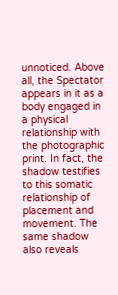unnoticed. Above all, the Spectator appears in it as a body engaged in a physical relationship with the photographic print. In fact, the shadow testifies to this somatic relationship of placement and movement. The same shadow also reveals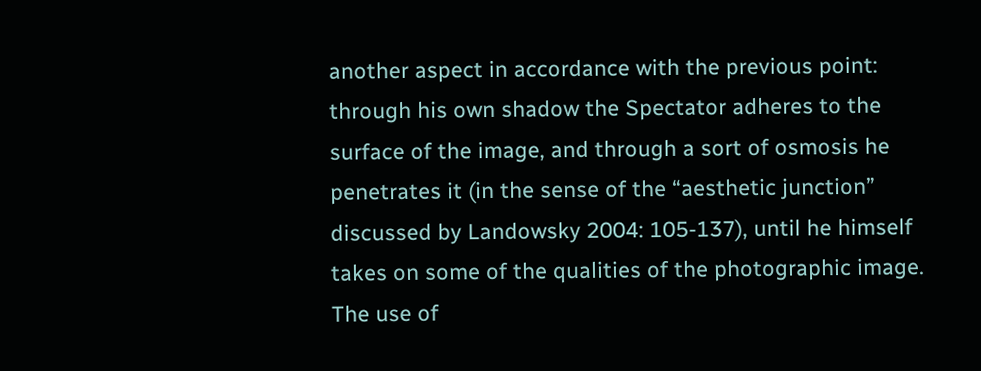another aspect in accordance with the previous point: through his own shadow the Spectator adheres to the surface of the image, and through a sort of osmosis he penetrates it (in the sense of the “aesthetic junction” discussed by Landowsky 2004: 105-137), until he himself takes on some of the qualities of the photographic image. The use of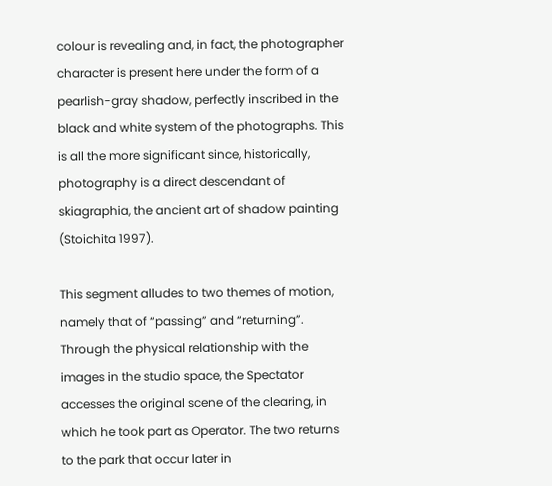colour is revealing and, in fact, the photographer character is present here under the form of a pearlish-gray shadow, perfectly inscribed in the black and white system of the photographs. This is all the more significant since, historically, photography is a direct descendant of skiagraphia, the ancient art of shadow painting (Stoichita 1997).

This segment alludes to two themes of motion, namely that of “passing” and “returning”. Through the physical relationship with the images in the studio space, the Spectator accesses the original scene of the clearing, in which he took part as Operator. The two returns to the park that occur later in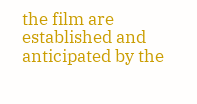the film are established and anticipated by the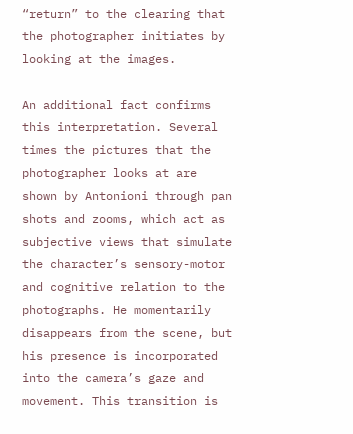“return” to the clearing that the photographer initiates by looking at the images.

An additional fact confirms this interpretation. Several times the pictures that the photographer looks at are shown by Antonioni through pan shots and zooms, which act as subjective views that simulate the character’s sensory-motor and cognitive relation to the photographs. He momentarily disappears from the scene, but his presence is incorporated into the camera’s gaze and movement. This transition is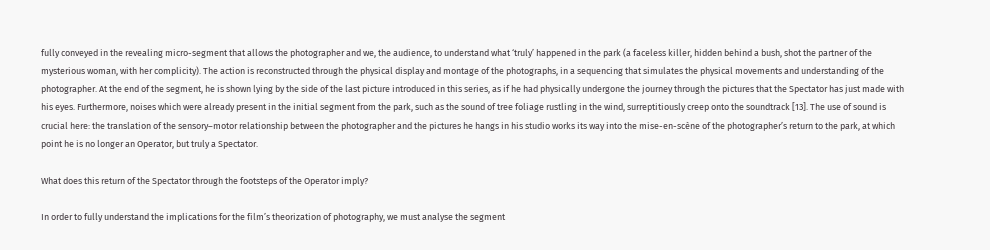fully conveyed in the revealing micro-segment that allows the photographer and we, the audience, to understand what ‘truly’ happened in the park (a faceless killer, hidden behind a bush, shot the partner of the mysterious woman, with her complicity). The action is reconstructed through the physical display and montage of the photographs, in a sequencing that simulates the physical movements and understanding of the photographer. At the end of the segment, he is shown lying by the side of the last picture introduced in this series, as if he had physically undergone the journey through the pictures that the Spectator has just made with his eyes. Furthermore, noises which were already present in the initial segment from the park, such as the sound of tree foliage rustling in the wind, surreptitiously creep onto the soundtrack [13]. The use of sound is crucial here: the translation of the sensory–motor relationship between the photographer and the pictures he hangs in his studio works its way into the mise-en-scène of the photographer’s return to the park, at which point he is no longer an Operator, but truly a Spectator.

What does this return of the Spectator through the footsteps of the Operator imply?

In order to fully understand the implications for the film’s theorization of photography, we must analyse the segment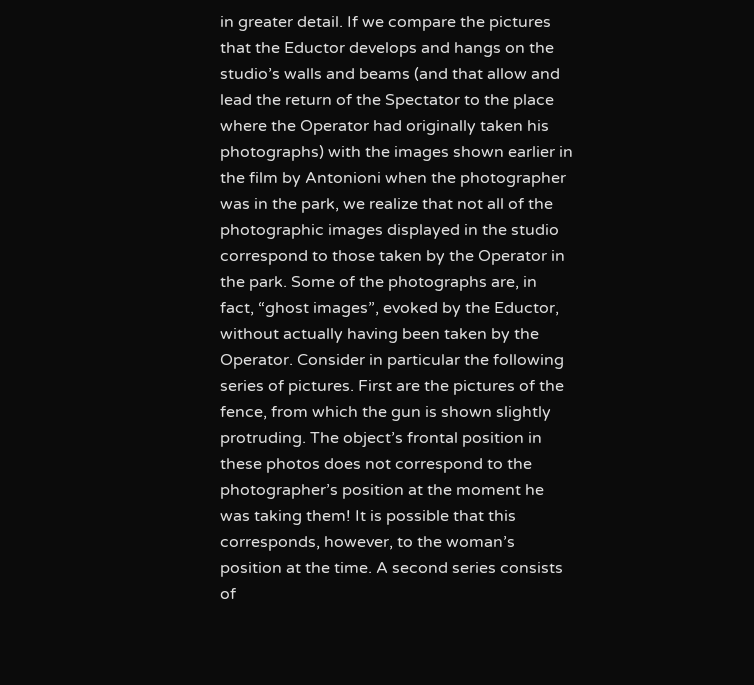in greater detail. If we compare the pictures that the Eductor develops and hangs on the studio’s walls and beams (and that allow and lead the return of the Spectator to the place where the Operator had originally taken his photographs) with the images shown earlier in the film by Antonioni when the photographer was in the park, we realize that not all of the photographic images displayed in the studio correspond to those taken by the Operator in the park. Some of the photographs are, in fact, “ghost images”, evoked by the Eductor, without actually having been taken by the Operator. Consider in particular the following series of pictures. First are the pictures of the fence, from which the gun is shown slightly protruding. The object’s frontal position in these photos does not correspond to the photographer’s position at the moment he was taking them! It is possible that this corresponds, however, to the woman’s position at the time. A second series consists of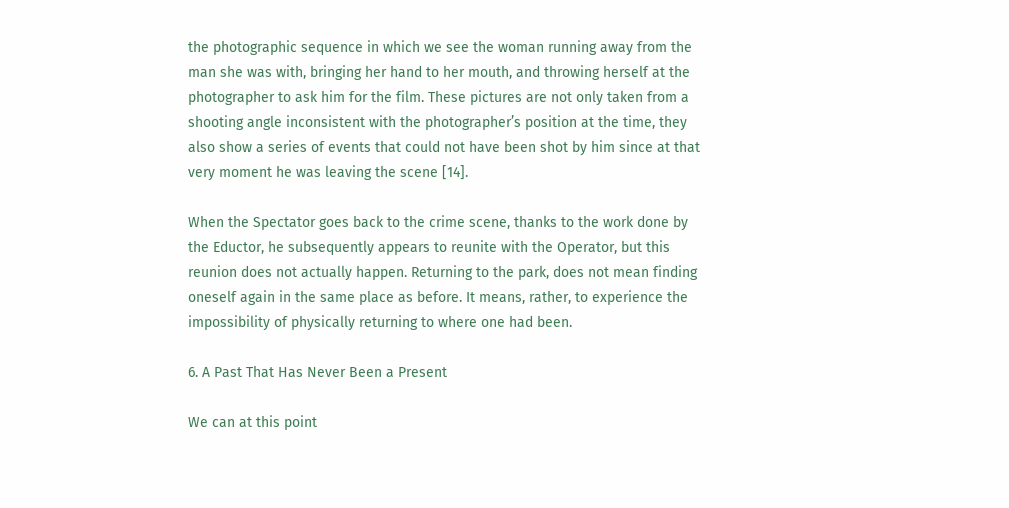the photographic sequence in which we see the woman running away from the man she was with, bringing her hand to her mouth, and throwing herself at the photographer to ask him for the film. These pictures are not only taken from a shooting angle inconsistent with the photographer’s position at the time, they also show a series of events that could not have been shot by him since at that very moment he was leaving the scene [14].

When the Spectator goes back to the crime scene, thanks to the work done by the Eductor, he subsequently appears to reunite with the Operator, but this reunion does not actually happen. Returning to the park, does not mean finding oneself again in the same place as before. It means, rather, to experience the impossibility of physically returning to where one had been.

6. A Past That Has Never Been a Present

We can at this point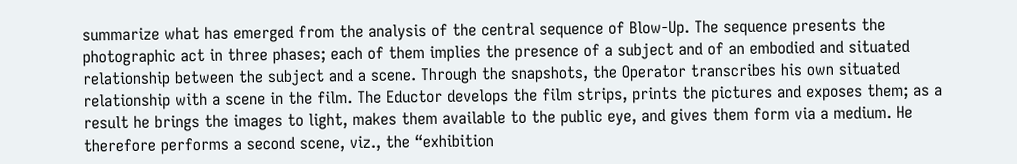summarize what has emerged from the analysis of the central sequence of Blow-Up. The sequence presents the photographic act in three phases; each of them implies the presence of a subject and of an embodied and situated relationship between the subject and a scene. Through the snapshots, the Operator transcribes his own situated relationship with a scene in the film. The Eductor develops the film strips, prints the pictures and exposes them; as a result he brings the images to light, makes them available to the public eye, and gives them form via a medium. He therefore performs a second scene, viz., the “exhibition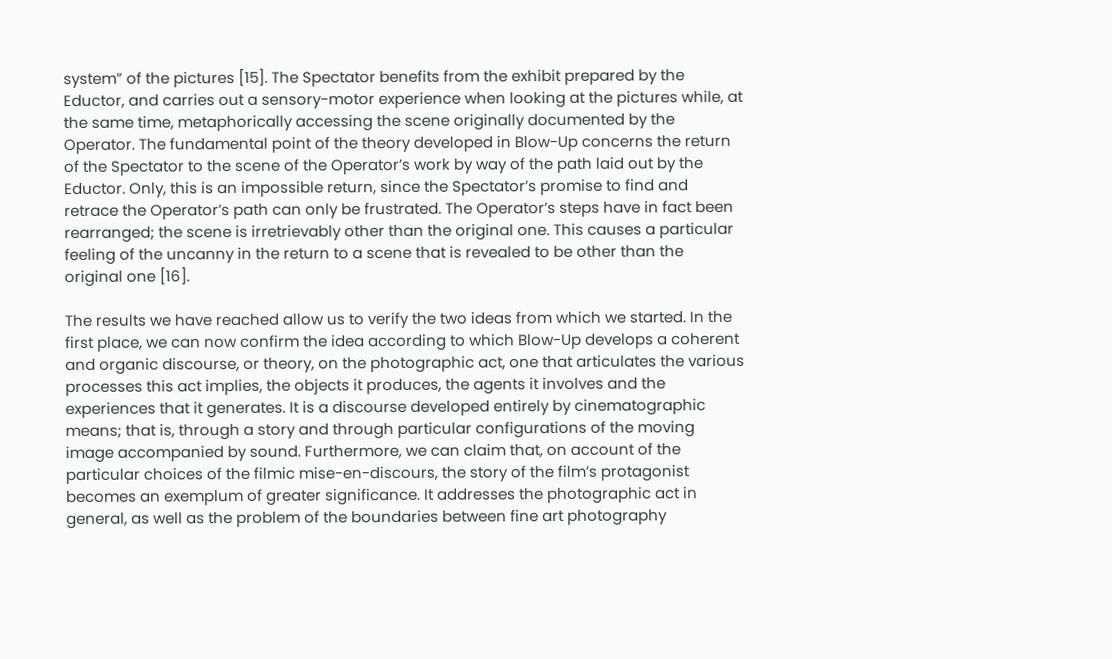system” of the pictures [15]. The Spectator benefits from the exhibit prepared by the Eductor, and carries out a sensory-motor experience when looking at the pictures while, at the same time, metaphorically accessing the scene originally documented by the Operator. The fundamental point of the theory developed in Blow-Up concerns the return of the Spectator to the scene of the Operator’s work by way of the path laid out by the Eductor. Only, this is an impossible return, since the Spectator’s promise to find and retrace the Operator’s path can only be frustrated. The Operator’s steps have in fact been rearranged; the scene is irretrievably other than the original one. This causes a particular feeling of the uncanny in the return to a scene that is revealed to be other than the original one [16].

The results we have reached allow us to verify the two ideas from which we started. In the first place, we can now confirm the idea according to which Blow-Up develops a coherent and organic discourse, or theory, on the photographic act, one that articulates the various processes this act implies, the objects it produces, the agents it involves and the experiences that it generates. It is a discourse developed entirely by cinematographic means; that is, through a story and through particular configurations of the moving image accompanied by sound. Furthermore, we can claim that, on account of the particular choices of the filmic mise-en-discours, the story of the film’s protagonist becomes an exemplum of greater significance. It addresses the photographic act in general, as well as the problem of the boundaries between fine art photography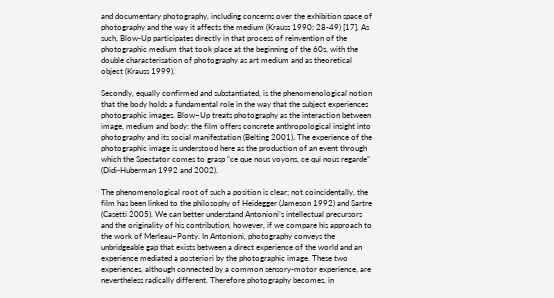and documentary photography, including concerns over the exhibition space of photography and the way it affects the medium (Krauss 1990: 28-49) [17]. As such, Blow-Up participates directly in that process of reinvention of the photographic medium that took place at the beginning of the 60s, with the double characterisation of photography as art medium and as theoretical object (Krauss 1999).

Secondly, equally confirmed and substantiated, is the phenomenological notion that the body holds a fundamental role in the way that the subject experiences photographic images. Blow–Up treats photography as the interaction between image, medium and body: the film offers concrete anthropological insight into photography and its social manifestation (Belting 2001). The experience of the photographic image is understood here as the production of an event through which the Spectator comes to grasp “ce que nous voyons, ce qui nous regarde” (Didi-Huberman 1992 and 2002).

The phenomenological root of such a position is clear; not coincidentally, the film has been linked to the philosophy of Heidegger (Jameson 1992) and Sartre (Casetti 2005). We can better understand Antonioni’s intellectual precursors and the originality of his contribution, however, if we compare his approach to the work of Merleau–Ponty. In Antonioni, photography conveys the unbridgeable gap that exists between a direct experience of the world and an experience mediated a posteriori by the photographic image. These two experiences, although connected by a common sensory-motor experience, are nevertheless radically different. Therefore photography becomes, in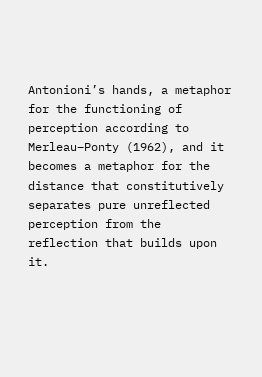Antonioni’s hands, a metaphor for the functioning of perception according to Merleau–Ponty (1962), and it becomes a metaphor for the distance that constitutively separates pure unreflected perception from the reflection that builds upon it.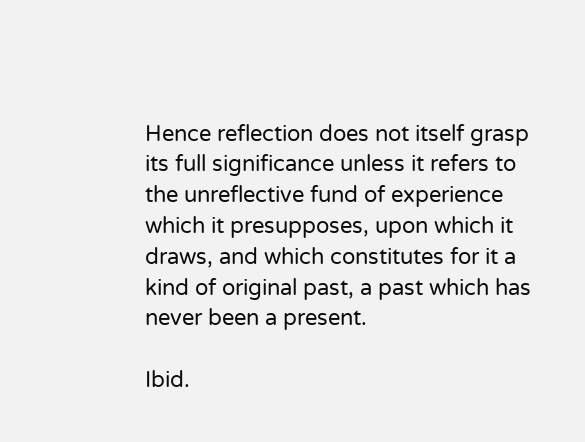Hence reflection does not itself grasp its full significance unless it refers to the unreflective fund of experience which it presupposes, upon which it draws, and which constitutes for it a kind of original past, a past which has never been a present.

Ibid.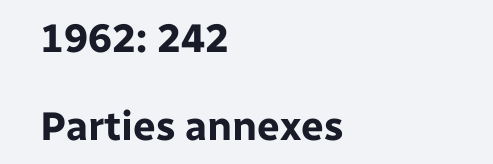1962: 242

Parties annexes